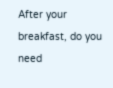After your breakfast, do you need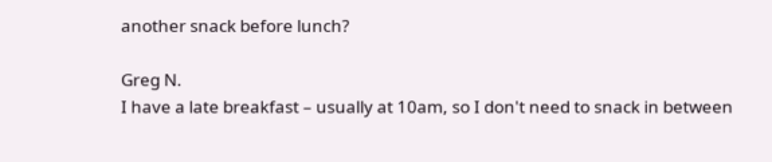another snack before lunch?

Greg N.
I have a late breakfast – usually at 10am, so I don't need to snack in between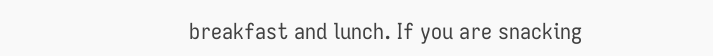breakfast and lunch. If you are snacking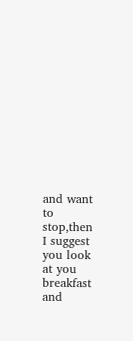and want to stop,then I suggest you look at you breakfast and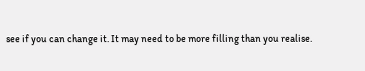see if you can change it. It may need to be more filling than you realise.